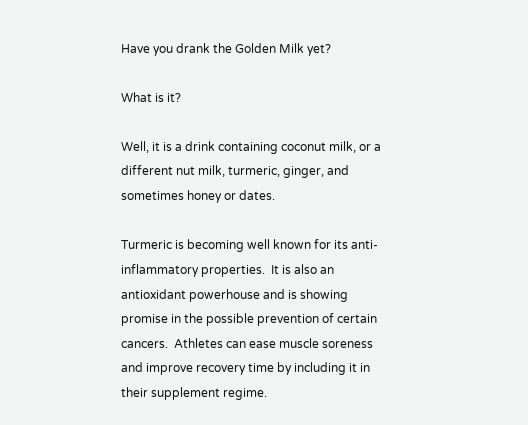Have you drank the Golden Milk yet?

What is it?

Well, it is a drink containing coconut milk, or a different nut milk, turmeric, ginger, and sometimes honey or dates.

Turmeric is becoming well known for its anti-inflammatory properties.  It is also an antioxidant powerhouse and is showing promise in the possible prevention of certain cancers.  Athletes can ease muscle soreness and improve recovery time by including it in their supplement regime.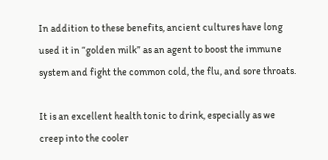In addition to these benefits, ancient cultures have long used it in “golden milk” as an agent to boost the immune system and fight the common cold, the flu, and sore throats.

It is an excellent health tonic to drink, especially as we creep into the cooler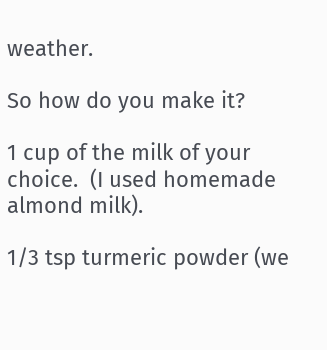weather.

So how do you make it?

1 cup of the milk of your choice.  (I used homemade almond milk).

1/3 tsp turmeric powder (we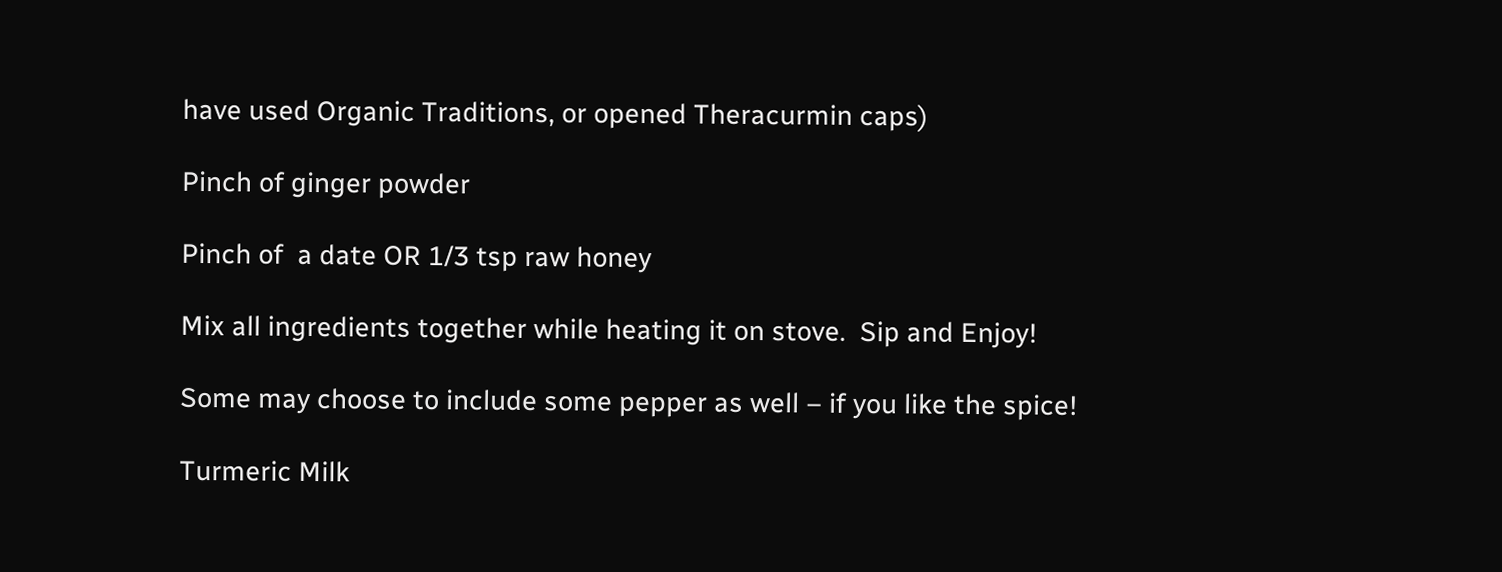have used Organic Traditions, or opened Theracurmin caps)

Pinch of ginger powder

Pinch of  a date OR 1/3 tsp raw honey

Mix all ingredients together while heating it on stove.  Sip and Enjoy!

Some may choose to include some pepper as well – if you like the spice!

Turmeric Milk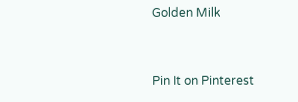Golden Milk


Pin It on Pinterest